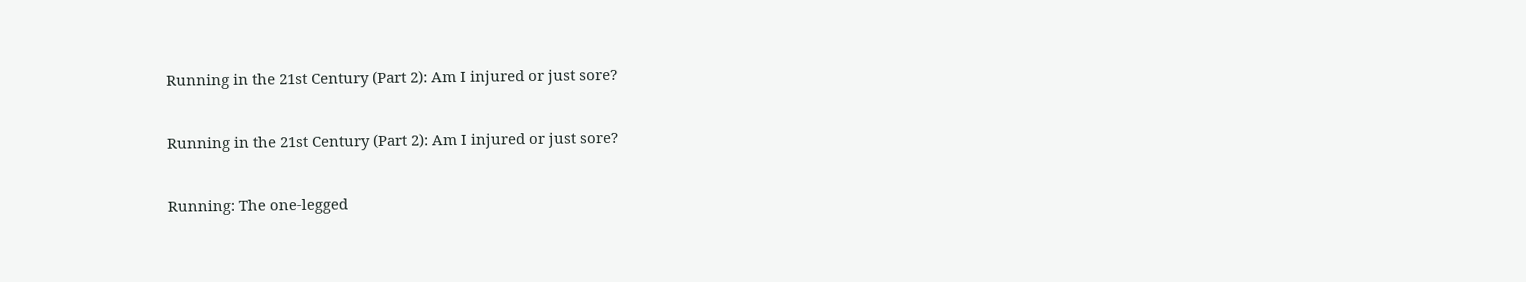Running in the 21st Century (Part 2): Am I injured or just sore?

Running in the 21st Century (Part 2): Am I injured or just sore?

Running: The one-legged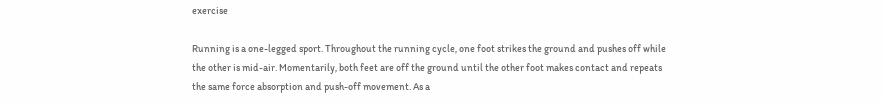exercise

Running is a one-legged sport. Throughout the running cycle, one foot strikes the ground and pushes off while the other is mid-air. Momentarily, both feet are off the ground until the other foot makes contact and repeats the same force absorption and push-off movement. As a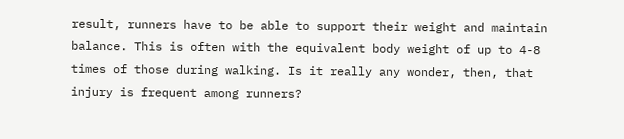result, runners have to be able to support their weight and maintain balance. This is often with the equivalent body weight of up to 4-8 times of those during walking. Is it really any wonder, then, that injury is frequent among runners?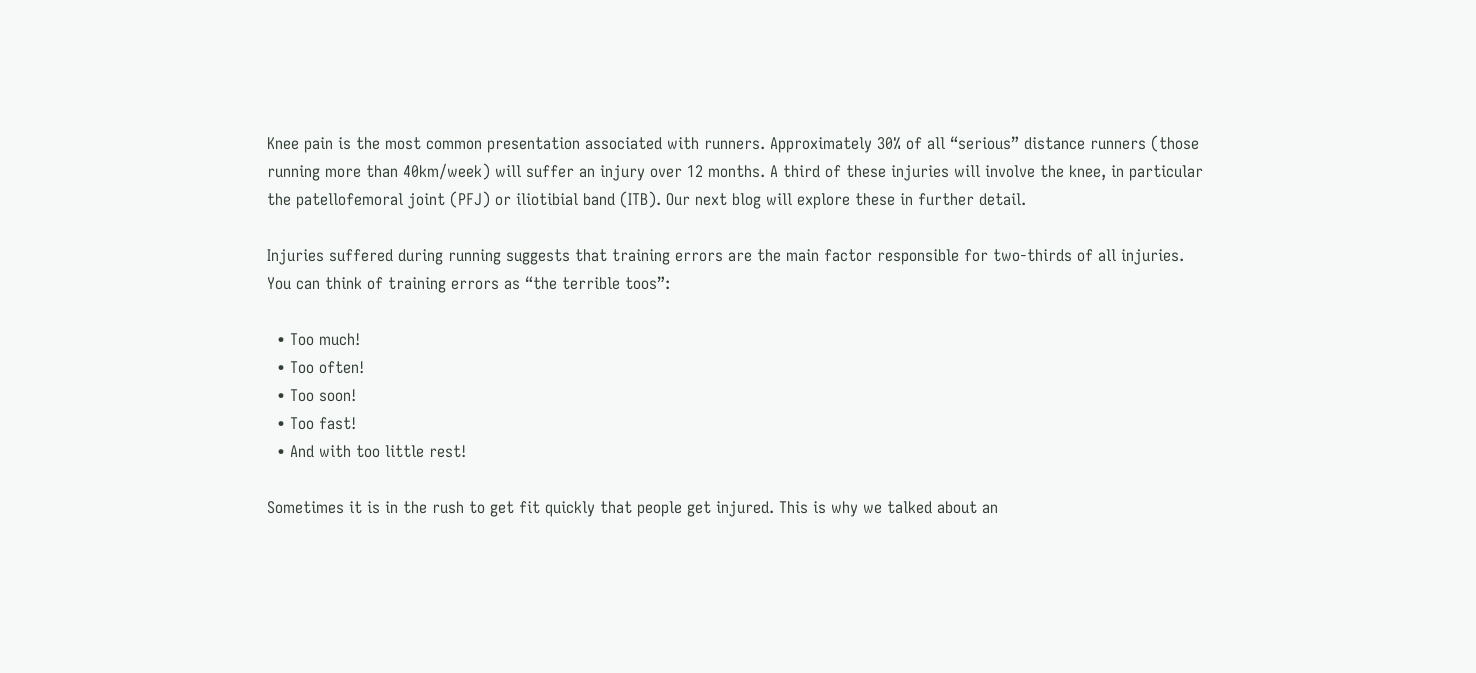Knee pain is the most common presentation associated with runners. Approximately 30% of all “serious” distance runners (those running more than 40km/week) will suffer an injury over 12 months. A third of these injuries will involve the knee, in particular the patellofemoral joint (PFJ) or iliotibial band (ITB). Our next blog will explore these in further detail.

Injuries suffered during running suggests that training errors are the main factor responsible for two-thirds of all injuries. You can think of training errors as “the terrible toos”:

  • Too much!
  • Too often!
  • Too soon!
  • Too fast!
  • And with too little rest!

Sometimes it is in the rush to get fit quickly that people get injured. This is why we talked about an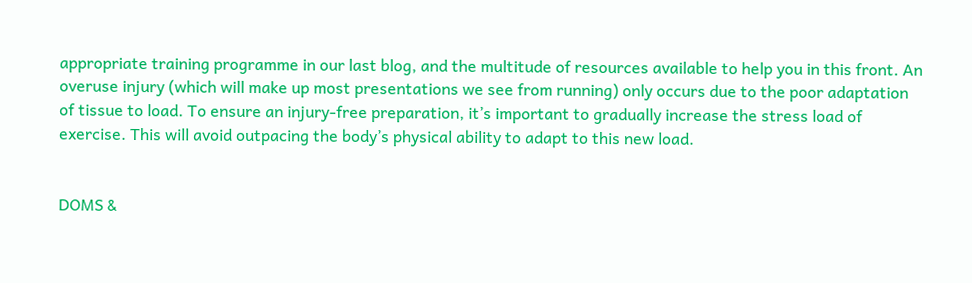appropriate training programme in our last blog, and the multitude of resources available to help you in this front. An overuse injury (which will make up most presentations we see from running) only occurs due to the poor adaptation of tissue to load. To ensure an injury-free preparation, it’s important to gradually increase the stress load of exercise. This will avoid outpacing the body’s physical ability to adapt to this new load.


DOMS &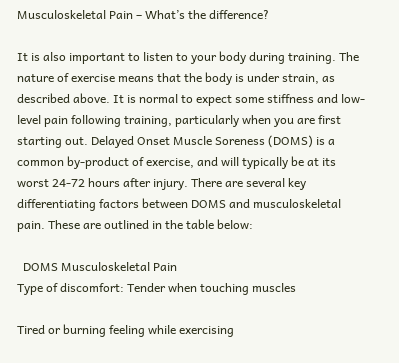Musculoskeletal Pain – What’s the difference?

It is also important to listen to your body during training. The nature of exercise means that the body is under strain, as described above. It is normal to expect some stiffness and low-level pain following training, particularly when you are first starting out. Delayed Onset Muscle Soreness (DOMS) is a common by-product of exercise, and will typically be at its worst 24-72 hours after injury. There are several key differentiating factors between DOMS and musculoskeletal pain. These are outlined in the table below:

  DOMS Musculoskeletal Pain
Type of discomfort: Tender when touching muscles

Tired or burning feeling while exercising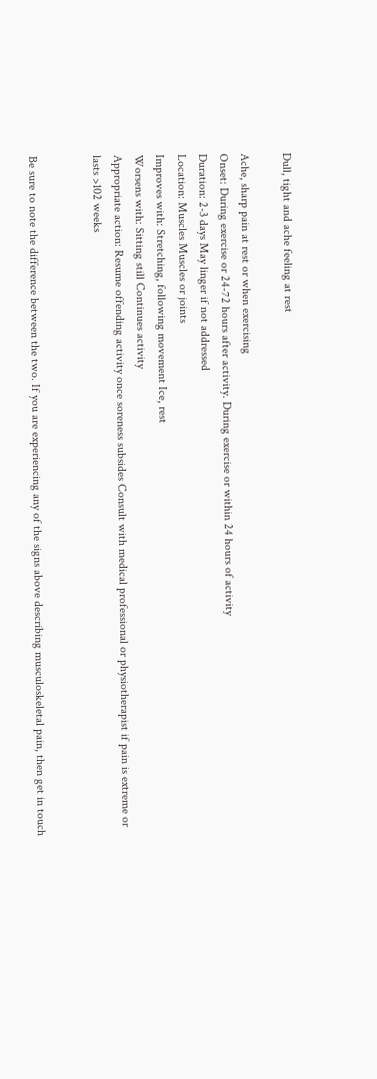Dull, tight and ache feeling at rest

Ache, sharp pain at rest or when exercising
Onset: During exercise or 24-72 hours after activity. During exercise or within 24 hours of activity
Duration: 2-3 days May linger if not addressed
Location: Muscles Muscles or joints
Improves with: Stretching, following movement Ice, rest
Worsens with: Sitting still Continues activity
Appropriate action: Resume offending activity once soreness subsides Consult with medical professional or physiotherapist if pain is extreme or lasts >102 weeks


Be sure to note the difference between the two. If you are experiencing any of the signs above describing musculoskeletal pain, then get in touch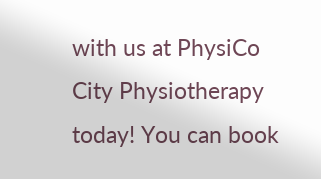with us at PhysiCo City Physiotherapy today! You can book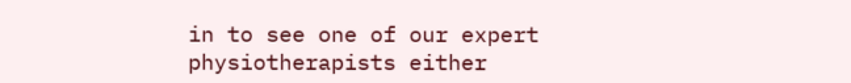in to see one of our expert physiotherapists either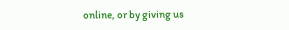online, or by giving us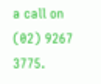a call on (02) 9267 3775.